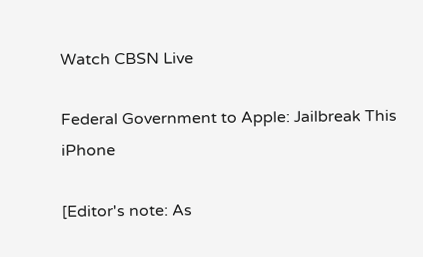Watch CBSN Live

Federal Government to Apple: Jailbreak This iPhone

[Editor's note: As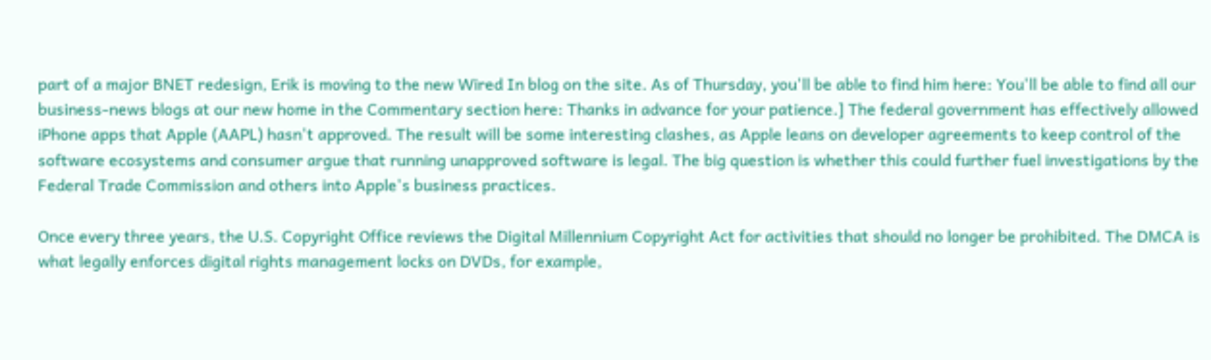part of a major BNET redesign, Erik is moving to the new Wired In blog on the site. As of Thursday, you'll be able to find him here: You'll be able to find all our business-news blogs at our new home in the Commentary section here: Thanks in advance for your patience.] The federal government has effectively allowed iPhone apps that Apple (AAPL) hasn't approved. The result will be some interesting clashes, as Apple leans on developer agreements to keep control of the software ecosystems and consumer argue that running unapproved software is legal. The big question is whether this could further fuel investigations by the Federal Trade Commission and others into Apple's business practices.

Once every three years, the U.S. Copyright Office reviews the Digital Millennium Copyright Act for activities that should no longer be prohibited. The DMCA is what legally enforces digital rights management locks on DVDs, for example,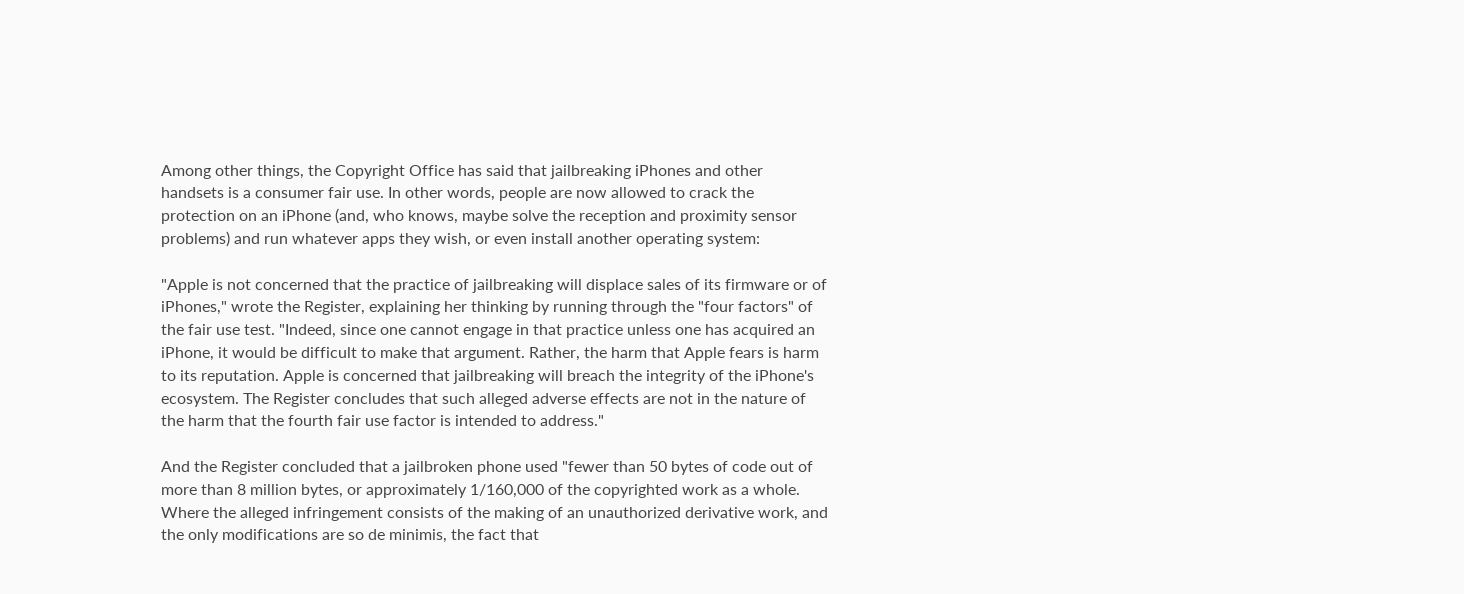Among other things, the Copyright Office has said that jailbreaking iPhones and other handsets is a consumer fair use. In other words, people are now allowed to crack the protection on an iPhone (and, who knows, maybe solve the reception and proximity sensor problems) and run whatever apps they wish, or even install another operating system:

"Apple is not concerned that the practice of jailbreaking will displace sales of its firmware or of iPhones," wrote the Register, explaining her thinking by running through the "four factors" of the fair use test. "Indeed, since one cannot engage in that practice unless one has acquired an iPhone, it would be difficult to make that argument. Rather, the harm that Apple fears is harm to its reputation. Apple is concerned that jailbreaking will breach the integrity of the iPhone's ecosystem. The Register concludes that such alleged adverse effects are not in the nature of the harm that the fourth fair use factor is intended to address."

And the Register concluded that a jailbroken phone used "fewer than 50 bytes of code out of more than 8 million bytes, or approximately 1/160,000 of the copyrighted work as a whole. Where the alleged infringement consists of the making of an unauthorized derivative work, and the only modifications are so de minimis, the fact that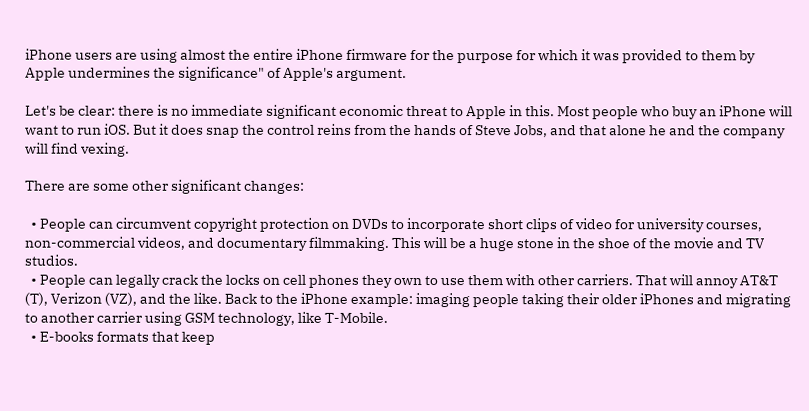iPhone users are using almost the entire iPhone firmware for the purpose for which it was provided to them by Apple undermines the significance" of Apple's argument.

Let's be clear: there is no immediate significant economic threat to Apple in this. Most people who buy an iPhone will want to run iOS. But it does snap the control reins from the hands of Steve Jobs, and that alone he and the company will find vexing.

There are some other significant changes:

  • People can circumvent copyright protection on DVDs to incorporate short clips of video for university courses, non-commercial videos, and documentary filmmaking. This will be a huge stone in the shoe of the movie and TV studios.
  • People can legally crack the locks on cell phones they own to use them with other carriers. That will annoy AT&T (T), Verizon (VZ), and the like. Back to the iPhone example: imaging people taking their older iPhones and migrating to another carrier using GSM technology, like T-Mobile.
  • E-books formats that keep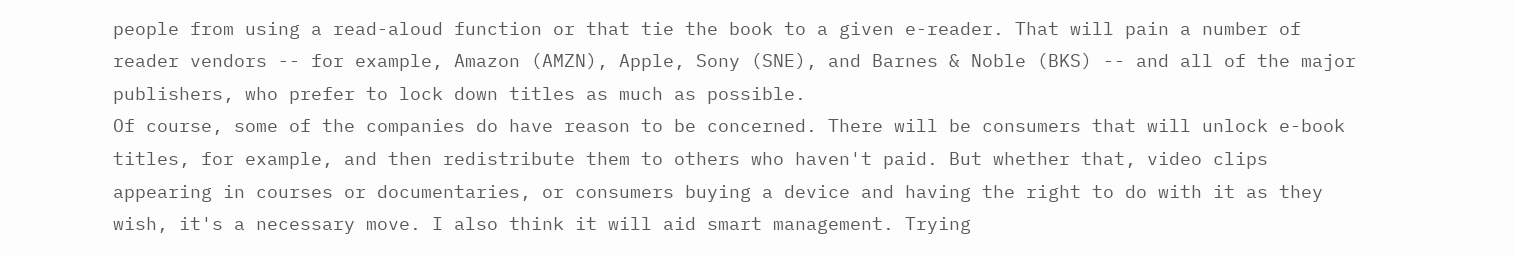people from using a read-aloud function or that tie the book to a given e-reader. That will pain a number of reader vendors -- for example, Amazon (AMZN), Apple, Sony (SNE), and Barnes & Noble (BKS) -- and all of the major publishers, who prefer to lock down titles as much as possible.
Of course, some of the companies do have reason to be concerned. There will be consumers that will unlock e-book titles, for example, and then redistribute them to others who haven't paid. But whether that, video clips appearing in courses or documentaries, or consumers buying a device and having the right to do with it as they wish, it's a necessary move. I also think it will aid smart management. Trying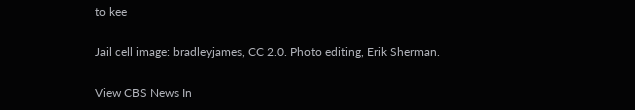to kee

Jail cell image: bradleyjames, CC 2.0. Photo editing, Erik Sherman.

View CBS News In